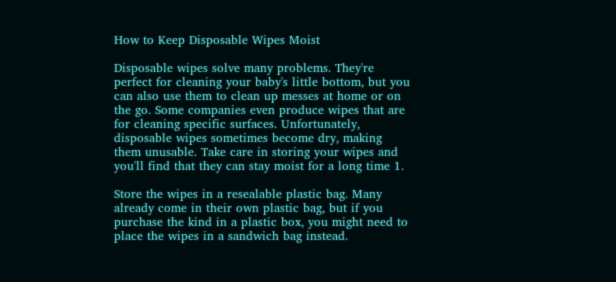How to Keep Disposable Wipes Moist

Disposable wipes solve many problems. They're perfect for cleaning your baby's little bottom, but you can also use them to clean up messes at home or on the go. Some companies even produce wipes that are for cleaning specific surfaces. Unfortunately, disposable wipes sometimes become dry, making them unusable. Take care in storing your wipes and you'll find that they can stay moist for a long time 1.

Store the wipes in a resealable plastic bag. Many already come in their own plastic bag, but if you purchase the kind in a plastic box, you might need to place the wipes in a sandwich bag instead.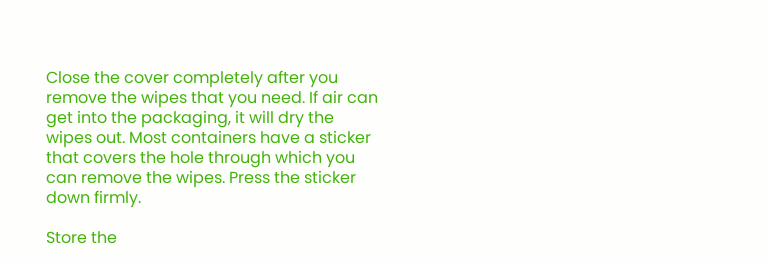Close the cover completely after you remove the wipes that you need. If air can get into the packaging, it will dry the wipes out. Most containers have a sticker that covers the hole through which you can remove the wipes. Press the sticker down firmly.

Store the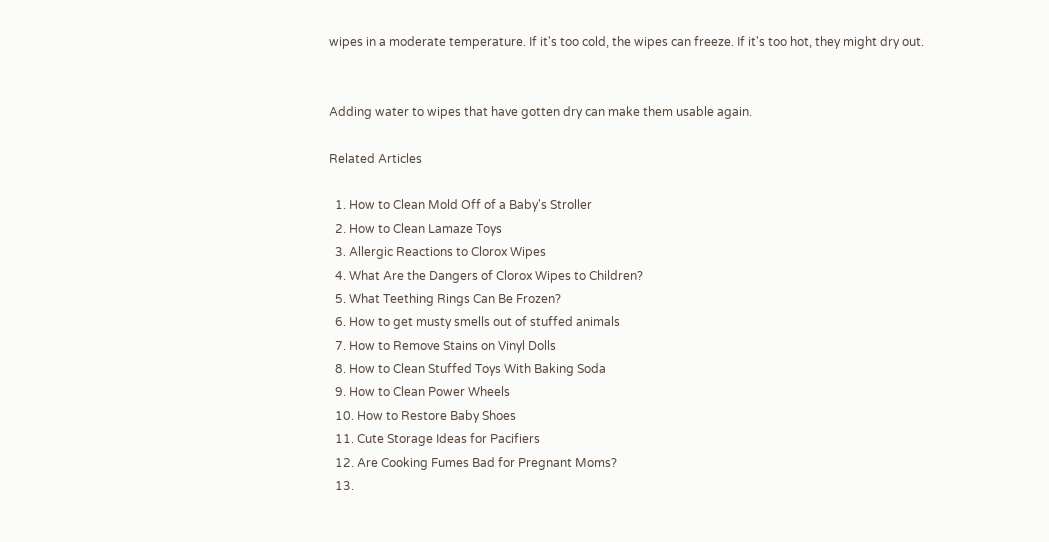wipes in a moderate temperature. If it's too cold, the wipes can freeze. If it's too hot, they might dry out.


Adding water to wipes that have gotten dry can make them usable again.

Related Articles

  1. How to Clean Mold Off of a Baby's Stroller
  2. How to Clean Lamaze Toys
  3. Allergic Reactions to Clorox Wipes
  4. What Are the Dangers of Clorox Wipes to Children?
  5. What Teething Rings Can Be Frozen?
  6. How to get musty smells out of stuffed animals
  7. How to Remove Stains on Vinyl Dolls
  8. How to Clean Stuffed Toys With Baking Soda
  9. How to Clean Power Wheels
  10. How to Restore Baby Shoes
  11. Cute Storage Ideas for Pacifiers
  12. Are Cooking Fumes Bad for Pregnant Moms?
  13.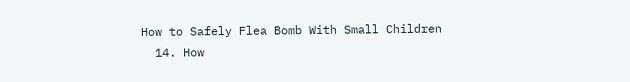How to Safely Flea Bomb With Small Children
  14. How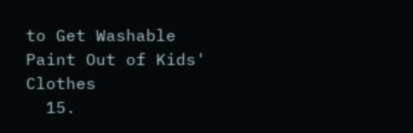to Get Washable Paint Out of Kids' Clothes
  15.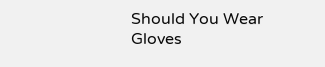Should You Wear Gloves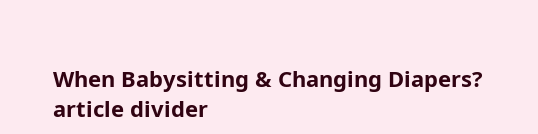When Babysitting & Changing Diapers?
article divider